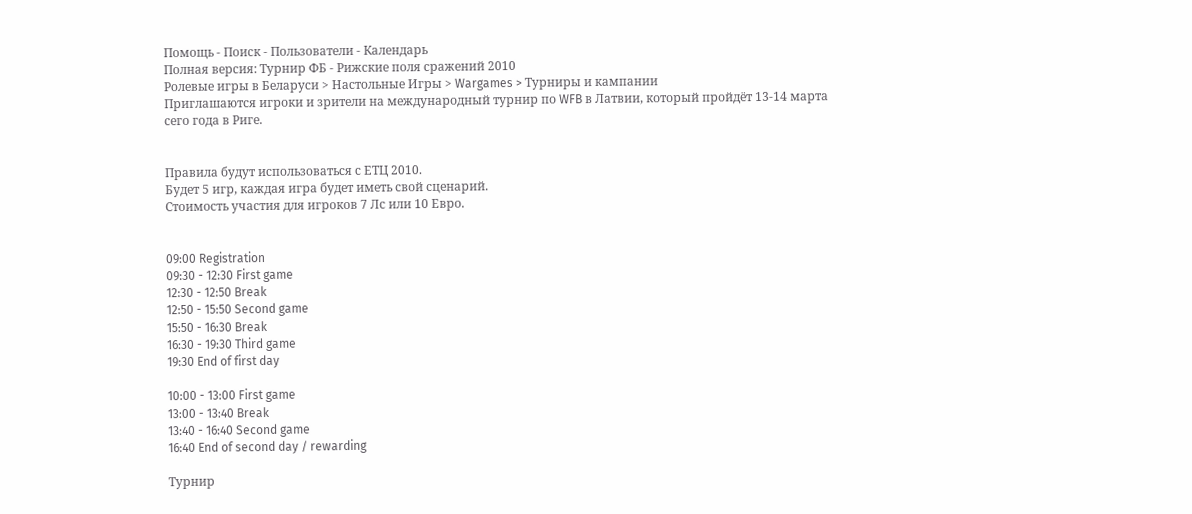Помощь - Поиск - Пользователи - Календарь
Полная версия: Турнир ФБ - Рижские поля сражений 2010
Ролевые игры в Беларуси > Настольные Игры > Wargames > Турниры и кампании
Приглашаются игроки и зрители на международный турнир по WFB в Латвии, который пройдёт 13-14 марта сего года в Риге.


Правила будут использоваться с ЕТЦ 2010.
Будет 5 игр, каждая игра будет иметь свой сценарий.
Стоимость участия для игроков 7 Лс или 10 Евро.


09:00 Registration
09:30 - 12:30 First game
12:30 - 12:50 Break
12:50 - 15:50 Second game
15:50 - 16:30 Break
16:30 - 19:30 Third game
19:30 End of first day

10:00 - 13:00 First game
13:00 - 13:40 Break
13:40 - 16:40 Second game
16:40 End of second day / rewarding

Турнир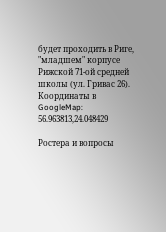будет проходить в Риге, "младшем" корпусе Рижской 71-ой средней школы (ул. Гривас 26). Координаты в GoogleMap: 56.963813,24.048429

Ростера и вопросы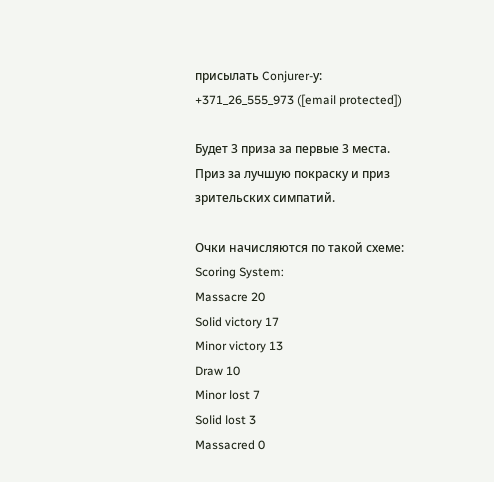присылать Conjurer-у: +371_26_555_973 ([email protected])

Будет 3 приза за первые 3 места. Приз за лучшую покраску и приз зрительских симпатий.

Очки начисляются по такой схеме:
Scoring System:
Massacre 20
Solid victory 17
Minor victory 13
Draw 10
Minor lost 7
Solid lost 3
Massacred 0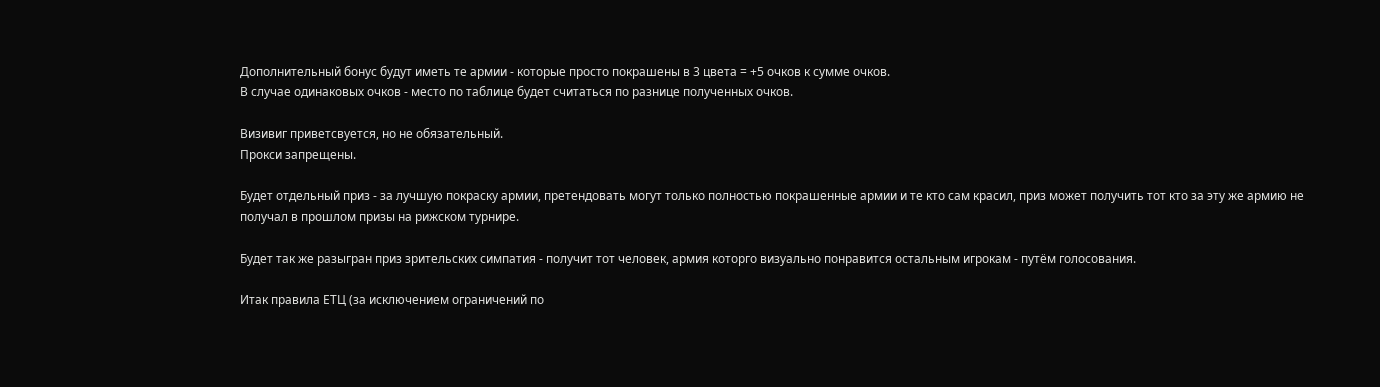Дополнительный бонус будут иметь те армии - которые просто покрашены в 3 цвета = +5 очков к сумме очков.
В случае одинаковых очков - место по таблице будет считаться по разнице полученных очков.

Визивиг приветсвуется, но не обязательный.
Прокси запрещены.

Будет отдельный приз - за лучшую покраску армии, претендовать могут только полностью покрашенные армии и те кто сам красил, приз может получить тот кто за эту же армию не получал в прошлом призы на рижском турнире.

Будет так же разыгран приз зрительских симпатия - получит тот человек, армия которго визуально понравится остальным игрокам - путём голосования.

Итак правила ЕТЦ (за исключением ограничений по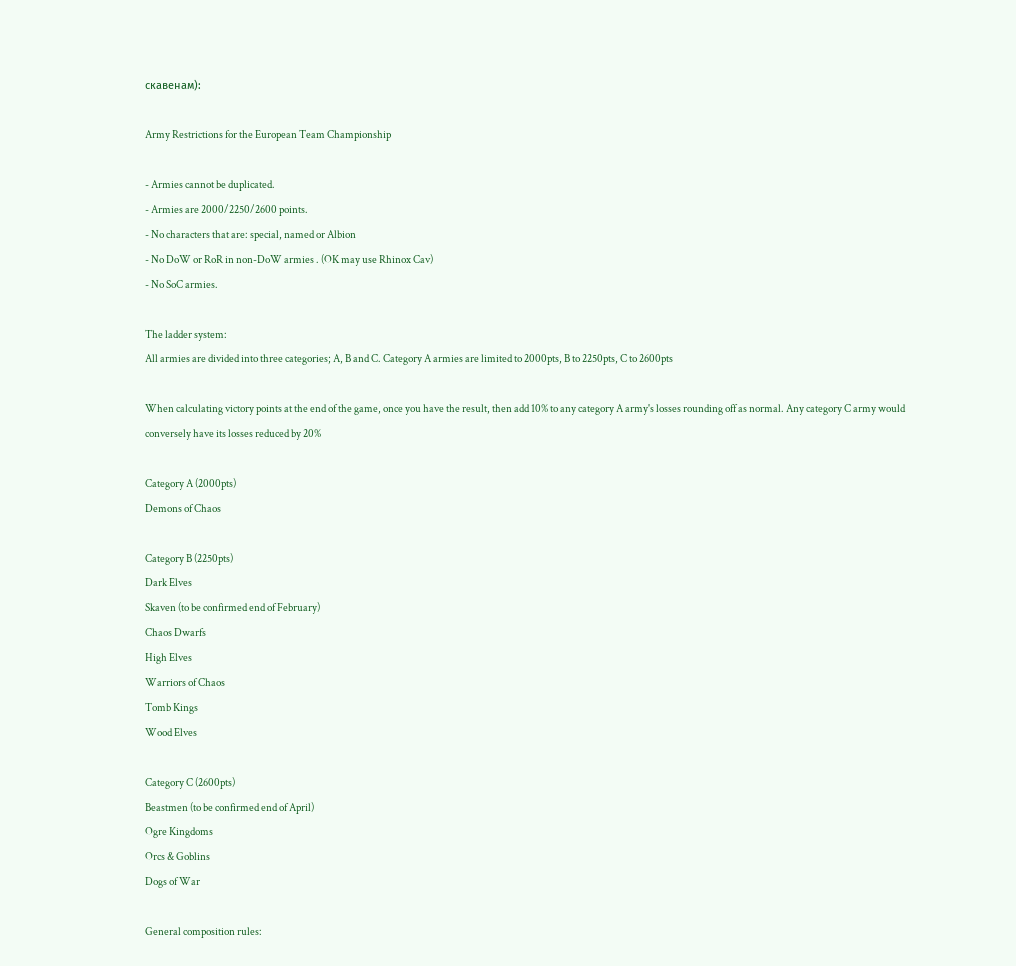скавенам):

Army Restrictions for the European Team Championship

- Armies cannot be duplicated.
- Armies are 2000/2250/2600 points.
- No characters that are: special, named or Albion
- No DoW or RoR in non-DoW armies . (OK may use Rhinox Cav)
- No SoC armies.

The ladder system:
All armies are divided into three categories; A, B and C. Category A armies are limited to 2000pts, B to 2250pts, C to 2600pts

When calculating victory points at the end of the game, once you have the result, then add 10% to any category A army's losses rounding off as normal. Any category C army would conversely have its losses reduced by 20%

Category A (2000pts)
Demons of Chaos

Category B (2250pts)
Dark Elves
Skaven (to be confirmed end of February)
Chaos Dwarfs
High Elves
Warriors of Chaos
Tomb Kings
Wood Elves

Category C (2600pts)
Beastmen (to be confirmed end of April)
Ogre Kingdoms
Orcs & Goblins
Dogs of War

General composition rules: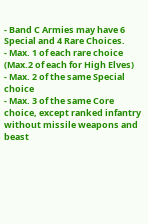- Band C Armies may have 6 Special and 4 Rare Choices.
- Max. 1 of each rare choice (Max.2 of each for High Elves)
- Max. 2 of the same Special choice
- Max. 3 of the same Core choice, except ranked infantry without missile weapons and beast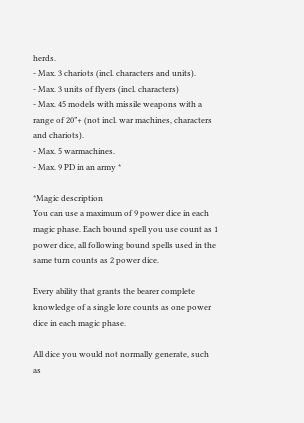herds.
- Max. 3 chariots (incl. characters and units).
- Max. 3 units of flyers (incl. characters)
- Max. 45 models with missile weapons with a range of 20”+ (not incl. war machines, characters and chariots).
- Max. 5 warmachines.
- Max. 9 PD in an army *

*Magic description
You can use a maximum of 9 power dice in each magic phase. Each bound spell you use count as 1 power dice, all following bound spells used in the same turn counts as 2 power dice.

Every ability that grants the bearer complete knowledge of a single lore counts as one power dice in each magic phase.

All dice you would not normally generate, such as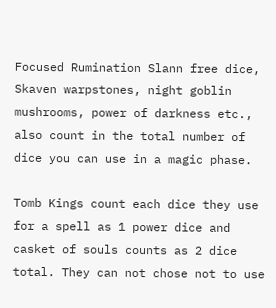Focused Rumination Slann free dice, Skaven warpstones, night goblin mushrooms, power of darkness etc., also count in the total number of dice you can use in a magic phase.

Tomb Kings count each dice they use for a spell as 1 power dice and casket of souls counts as 2 dice total. They can not chose not to use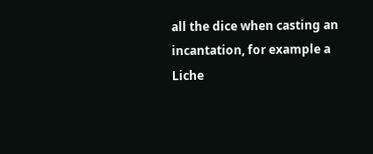all the dice when casting an incantation, for example a Liche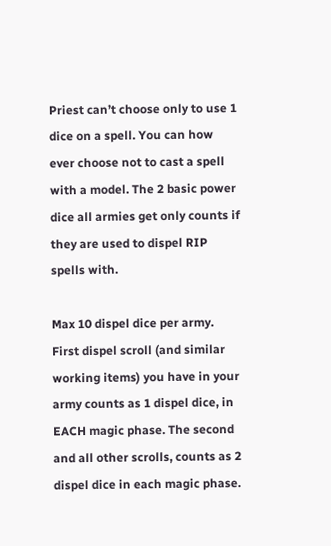Priest can’t choose only to use 1 dice on a spell. You can how ever choose not to cast a spell with a model. The 2 basic power dice all armies get only counts if they are used to dispel RIP spells with.

Max 10 dispel dice per army. First dispel scroll (and similar working items) you have in your army counts as 1 dispel dice, in EACH magic phase. The second and all other scrolls, counts as 2 dispel dice in each magic phase.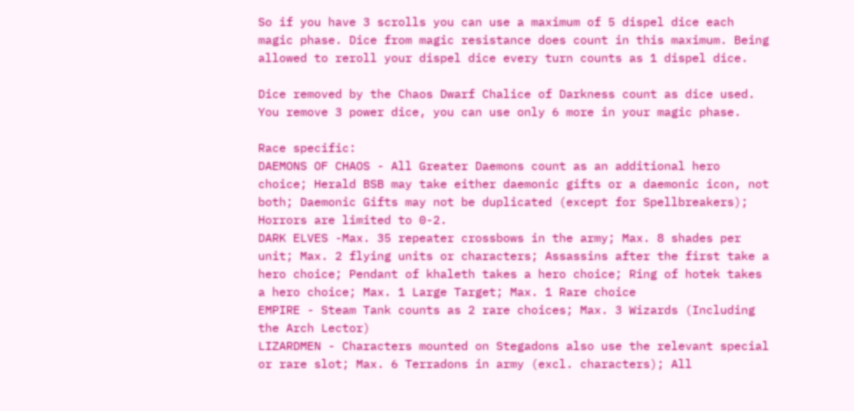So if you have 3 scrolls you can use a maximum of 5 dispel dice each magic phase. Dice from magic resistance does count in this maximum. Being allowed to reroll your dispel dice every turn counts as 1 dispel dice.

Dice removed by the Chaos Dwarf Chalice of Darkness count as dice used. You remove 3 power dice, you can use only 6 more in your magic phase.

Race specific:
DAEMONS OF CHAOS - All Greater Daemons count as an additional hero choice; Herald BSB may take either daemonic gifts or a daemonic icon, not both; Daemonic Gifts may not be duplicated (except for Spellbreakers); Horrors are limited to 0-2.
DARK ELVES -Max. 35 repeater crossbows in the army; Max. 8 shades per unit; Max. 2 flying units or characters; Assassins after the first take a hero choice; Pendant of khaleth takes a hero choice; Ring of hotek takes a hero choice; Max. 1 Large Target; Max. 1 Rare choice
EMPIRE - Steam Tank counts as 2 rare choices; Max. 3 Wizards (Including the Arch Lector)
LIZARDMEN - Characters mounted on Stegadons also use the relevant special or rare slot; Max. 6 Terradons in army (excl. characters); All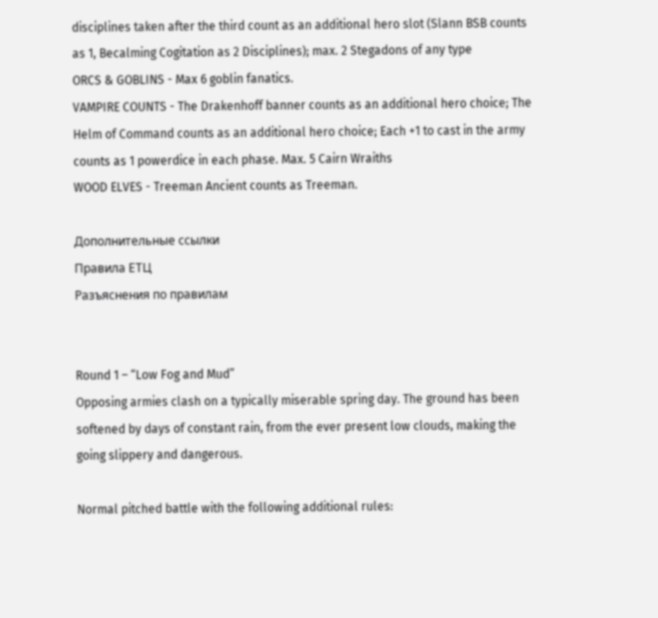disciplines taken after the third count as an additional hero slot (Slann BSB counts as 1, Becalming Cogitation as 2 Disciplines); max. 2 Stegadons of any type
ORCS & GOBLINS - Max 6 goblin fanatics.
VAMPIRE COUNTS - The Drakenhoff banner counts as an additional hero choice; The Helm of Command counts as an additional hero choice; Each +1 to cast in the army counts as 1 powerdice in each phase. Max. 5 Cairn Wraiths
WOOD ELVES - Treeman Ancient counts as Treeman.

Дополнительные ссылки
Правила ЕТЦ
Разъяснения по правилам


Round 1 – “Low Fog and Mud”
Opposing armies clash on a typically miserable spring day. The ground has been softened by days of constant rain, from the ever present low clouds, making the going slippery and dangerous.

Normal pitched battle with the following additional rules: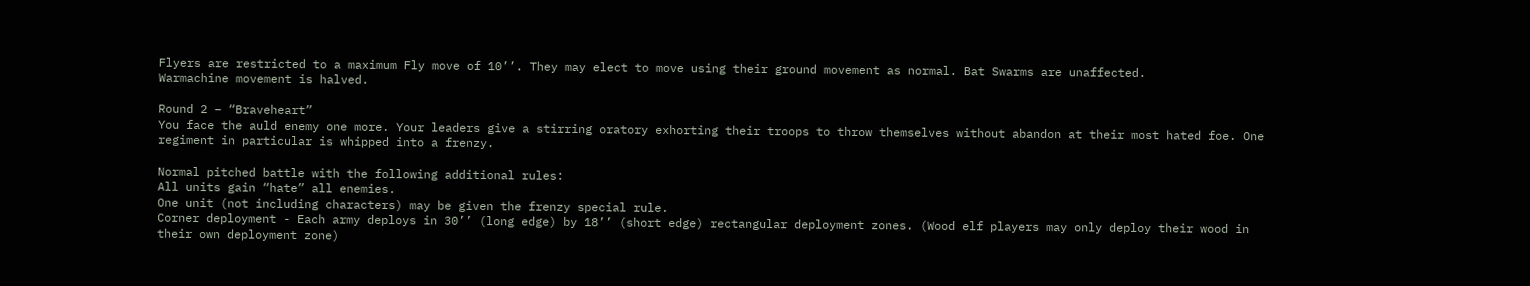Flyers are restricted to a maximum Fly move of 10’’. They may elect to move using their ground movement as normal. Bat Swarms are unaffected.
Warmachine movement is halved.

Round 2 – “Braveheart”
You face the auld enemy one more. Your leaders give a stirring oratory exhorting their troops to throw themselves without abandon at their most hated foe. One regiment in particular is whipped into a frenzy.

Normal pitched battle with the following additional rules:
All units gain “hate” all enemies.
One unit (not including characters) may be given the frenzy special rule.
Corner deployment - Each army deploys in 30’’ (long edge) by 18’’ (short edge) rectangular deployment zones. (Wood elf players may only deploy their wood in their own deployment zone)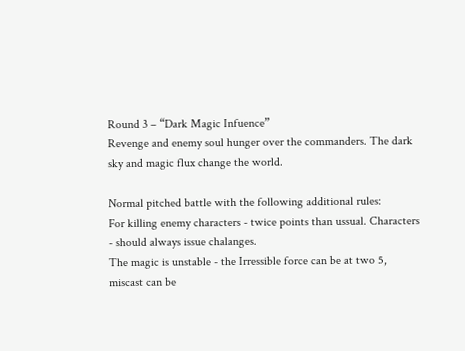Round 3 – “Dark Magic Infuence”
Revenge and enemy soul hunger over the commanders. The dark sky and magic flux change the world.

Normal pitched battle with the following additional rules:
For killing enemy characters - twice points than ussual. Characters - should always issue chalanges.
The magic is unstable - the Irressible force can be at two 5, miscast can be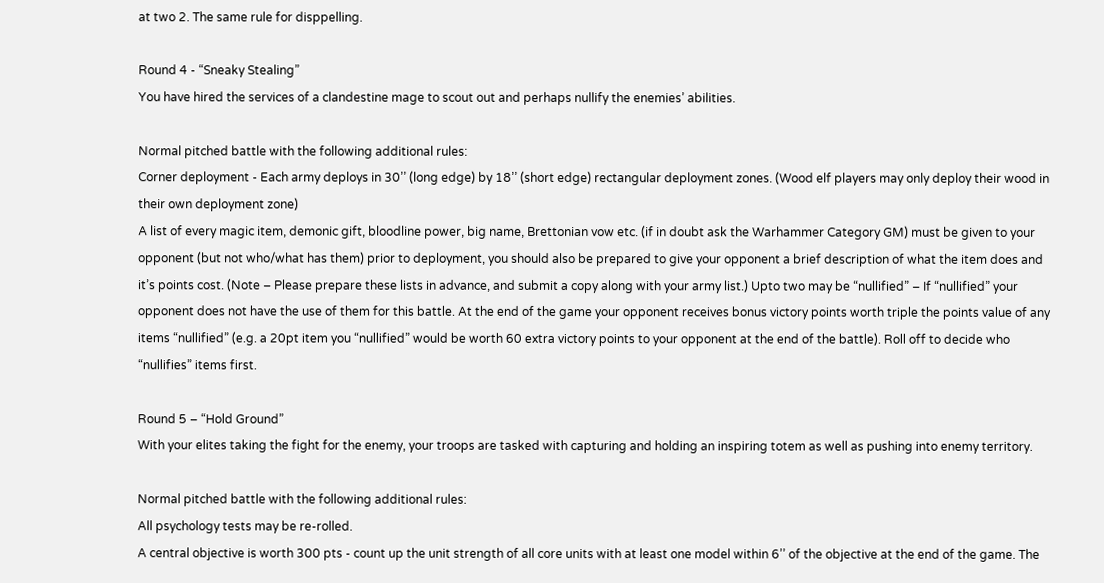at two 2. The same rule for disppelling.

Round 4 - “Sneaky Stealing”
You have hired the services of a clandestine mage to scout out and perhaps nullify the enemies’ abilities.

Normal pitched battle with the following additional rules:
Corner deployment - Each army deploys in 30’’ (long edge) by 18’’ (short edge) rectangular deployment zones. (Wood elf players may only deploy their wood in their own deployment zone)
A list of every magic item, demonic gift, bloodline power, big name, Brettonian vow etc. (if in doubt ask the Warhammer Category GM) must be given to your opponent (but not who/what has them) prior to deployment, you should also be prepared to give your opponent a brief description of what the item does and it’s points cost. (Note – Please prepare these lists in advance, and submit a copy along with your army list.) Upto two may be “nullified” – If “nullified” your opponent does not have the use of them for this battle. At the end of the game your opponent receives bonus victory points worth triple the points value of any items “nullified” (e.g. a 20pt item you “nullified” would be worth 60 extra victory points to your opponent at the end of the battle). Roll off to decide who “nullifies” items first.

Round 5 – “Hold Ground”
With your elites taking the fight for the enemy, your troops are tasked with capturing and holding an inspiring totem as well as pushing into enemy territory.

Normal pitched battle with the following additional rules:
All psychology tests may be re-rolled.
A central objective is worth 300 pts - count up the unit strength of all core units with at least one model within 6’’ of the objective at the end of the game. The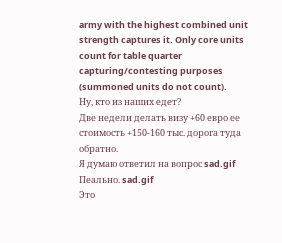army with the highest combined unit strength captures it. Only core units count for table quarter capturing/contesting purposes (summoned units do not count).
Ну, кто из наших едет?
Две недели делать визу +60 евро ее стоимость +150-160 тыс. дорога туда обратно.
Я думаю ответил на вопрос sad.gif
Пеально. sad.gif
Это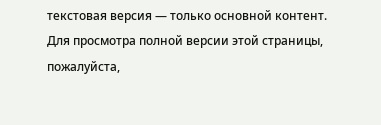текстовая версия — только основной контент. Для просмотра полной версии этой страницы, пожалуйста,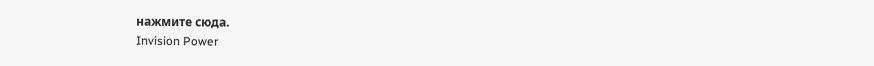нажмите сюда.
Invision Power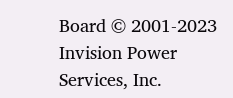Board © 2001-2023 Invision Power Services, Inc.